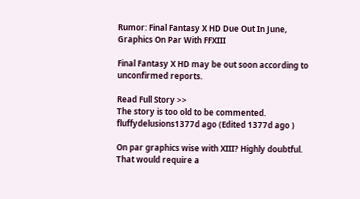Rumor: Final Fantasy X HD Due Out In June, Graphics On Par With FFXIII

Final Fantasy X HD may be out soon according to unconfirmed reports.

Read Full Story >>
The story is too old to be commented.
fluffydelusions1377d ago (Edited 1377d ago )

On par graphics wise with XIII? Highly doubtful. That would require a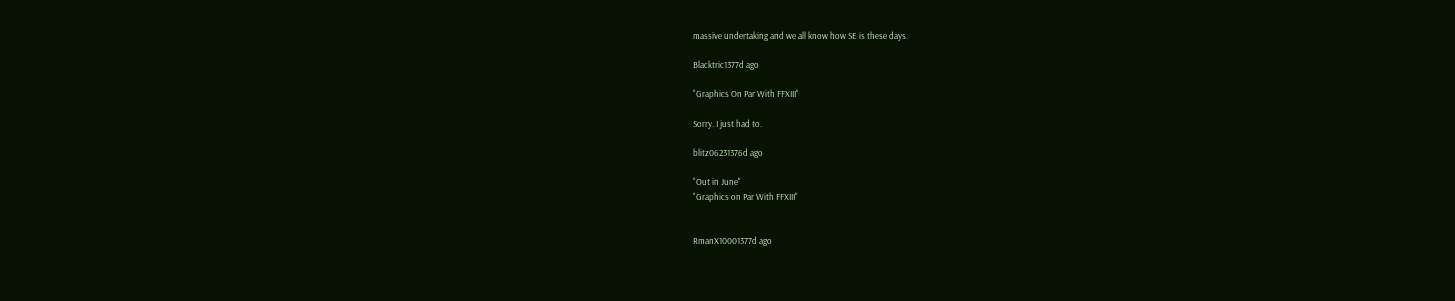massive undertaking and we all know how SE is these days.

Blacktric1377d ago

"Graphics On Par With FFXIII"

Sorry. I just had to.

blitz06231376d ago

"Out in June"
"Graphics on Par With FFXIII"


RmanX10001377d ago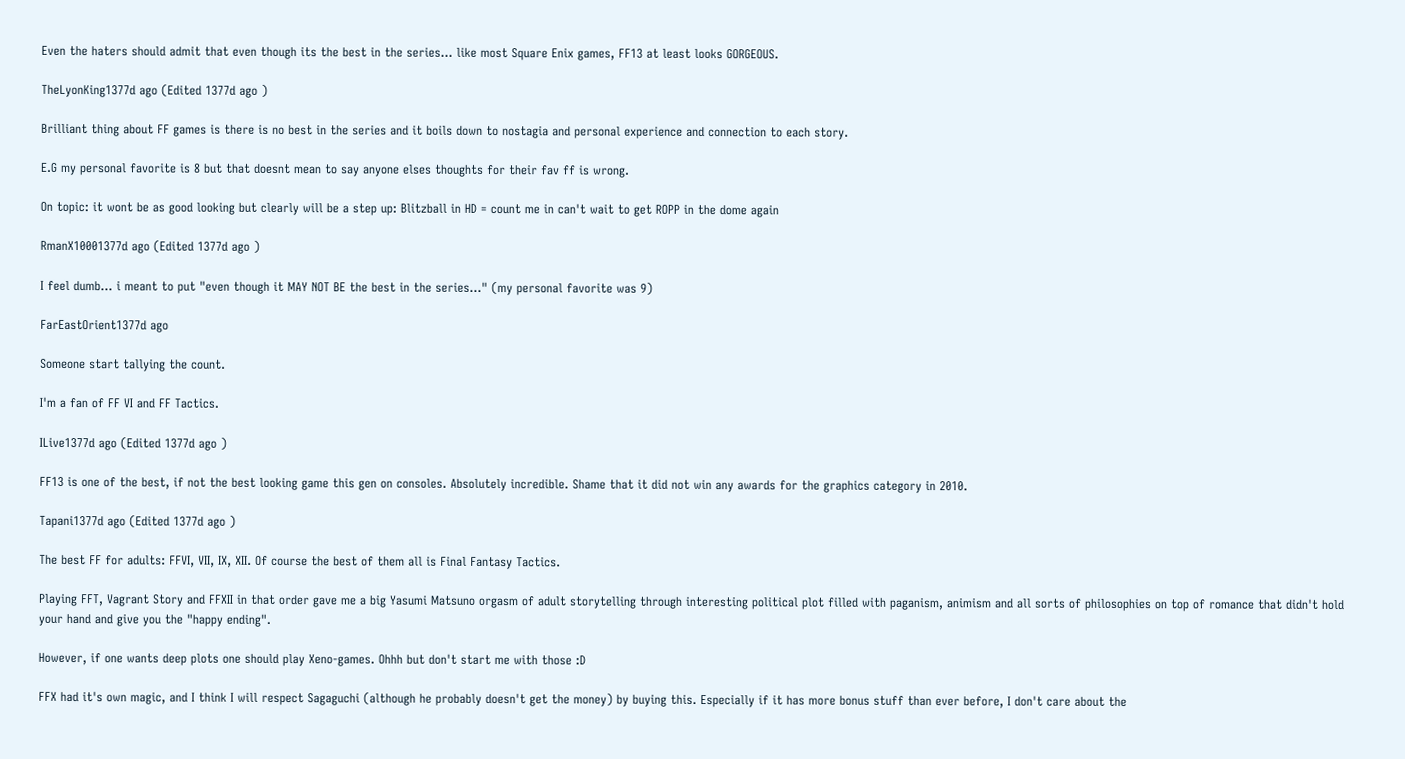Even the haters should admit that even though its the best in the series... like most Square Enix games, FF13 at least looks GORGEOUS.

TheLyonKing1377d ago (Edited 1377d ago )

Brilliant thing about FF games is there is no best in the series and it boils down to nostagia and personal experience and connection to each story.

E.G my personal favorite is 8 but that doesnt mean to say anyone elses thoughts for their fav ff is wrong.

On topic: it wont be as good looking but clearly will be a step up: Blitzball in HD = count me in can't wait to get ROPP in the dome again

RmanX10001377d ago (Edited 1377d ago )

I feel dumb... i meant to put "even though it MAY NOT BE the best in the series..." (my personal favorite was 9)

FarEastOrient1377d ago

Someone start tallying the count.

I'm a fan of FF VI and FF Tactics.

ILive1377d ago (Edited 1377d ago )

FF13 is one of the best, if not the best looking game this gen on consoles. Absolutely incredible. Shame that it did not win any awards for the graphics category in 2010.

Tapani1377d ago (Edited 1377d ago )

The best FF for adults: FFVI, VII, IX, XII. Of course the best of them all is Final Fantasy Tactics.

Playing FFT, Vagrant Story and FFXII in that order gave me a big Yasumi Matsuno orgasm of adult storytelling through interesting political plot filled with paganism, animism and all sorts of philosophies on top of romance that didn't hold your hand and give you the "happy ending".

However, if one wants deep plots one should play Xeno-games. Ohhh but don't start me with those :D

FFX had it's own magic, and I think I will respect Sagaguchi (although he probably doesn't get the money) by buying this. Especially if it has more bonus stuff than ever before, I don't care about the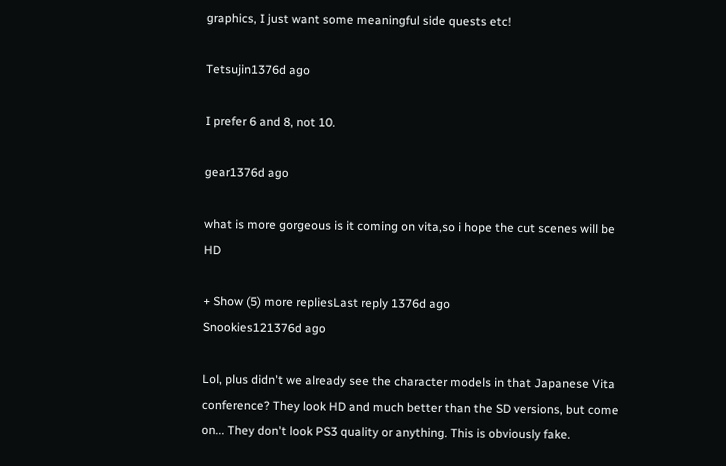graphics, I just want some meaningful side quests etc!

Tetsujin1376d ago

I prefer 6 and 8, not 10.

gear1376d ago

what is more gorgeous is it coming on vita,so i hope the cut scenes will be HD

+ Show (5) more repliesLast reply 1376d ago
Snookies121376d ago

Lol, plus didn't we already see the character models in that Japanese Vita conference? They look HD and much better than the SD versions, but come on... They don't look PS3 quality or anything. This is obviously fake.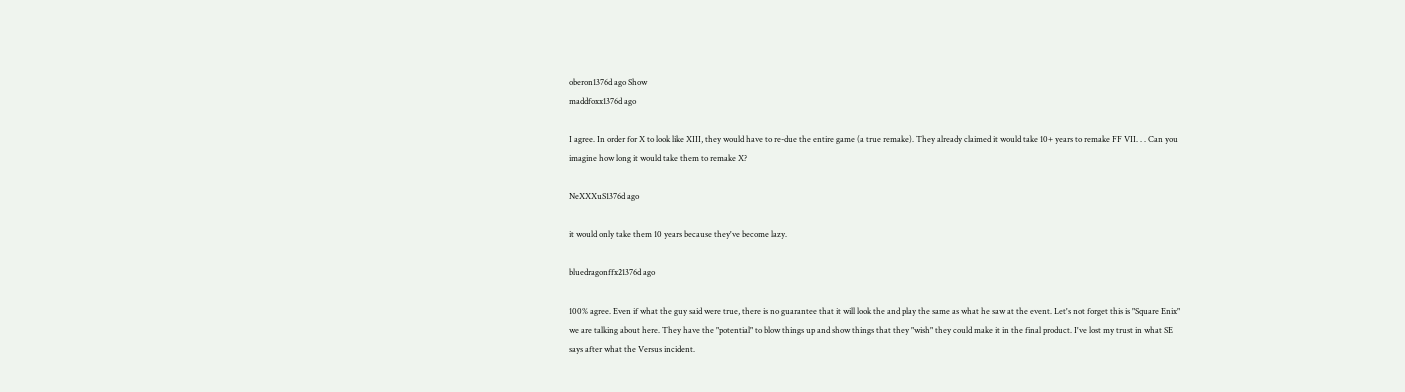oberon1376d ago Show
maddfoxx1376d ago

I agree. In order for X to look like XIII, they would have to re-due the entire game (a true remake). They already claimed it would take 10+ years to remake FF VII. . . Can you imagine how long it would take them to remake X?

NeXXXuS1376d ago

it would only take them 10 years because they've become lazy.

bluedragonffx21376d ago

100% agree. Even if what the guy said were true, there is no guarantee that it will look the and play the same as what he saw at the event. Let's not forget this is "Square Enix" we are talking about here. They have the "potential" to blow things up and show things that they "wish" they could make it in the final product. I've lost my trust in what SE says after what the Versus incident.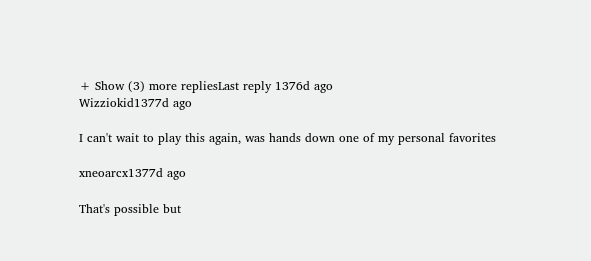+ Show (3) more repliesLast reply 1376d ago
Wizziokid1377d ago

I can't wait to play this again, was hands down one of my personal favorites

xneoarcx1377d ago

That's possible but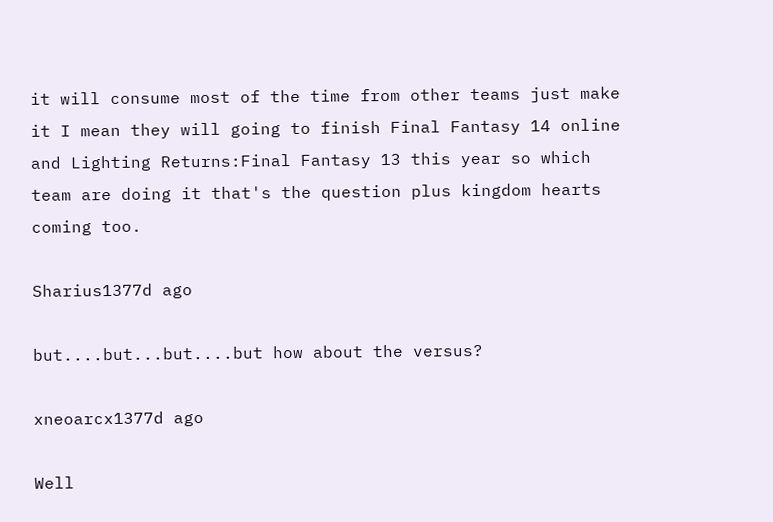it will consume most of the time from other teams just make it I mean they will going to finish Final Fantasy 14 online and Lighting Returns:Final Fantasy 13 this year so which team are doing it that's the question plus kingdom hearts coming too.

Sharius1377d ago

but....but...but....but how about the versus?

xneoarcx1377d ago

Well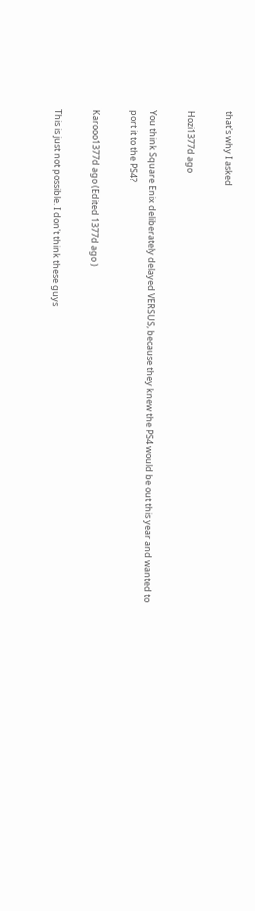that's why I asked

Hozi1377d ago

You think Square Enix deliberately delayed VERSUS, because they knew the PS4 would be out this year and wanted to port it to the PS4?

Karooo1377d ago (Edited 1377d ago )

This is just not possible. I don't think these guys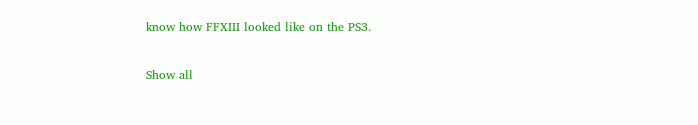know how FFXIII looked like on the PS3.

Show all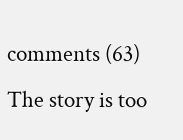comments (63)
The story is too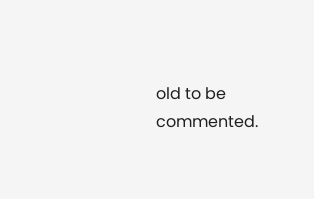old to be commented.